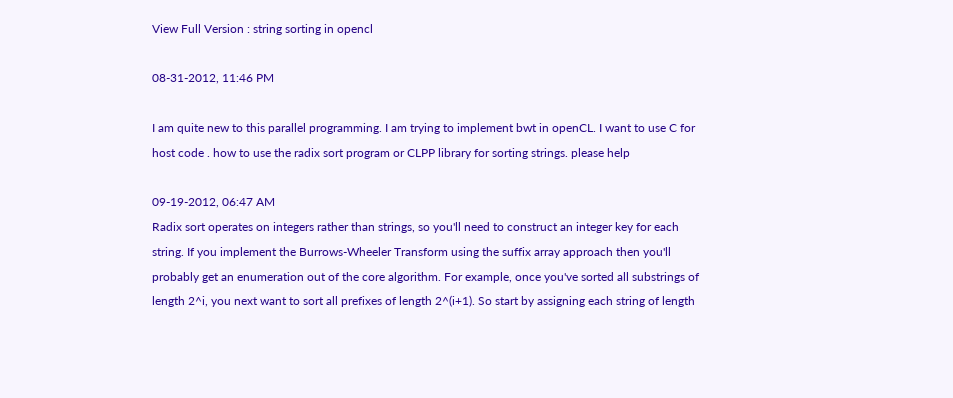View Full Version : string sorting in opencl

08-31-2012, 11:46 PM

I am quite new to this parallel programming. I am trying to implement bwt in openCL. I want to use C for host code . how to use the radix sort program or CLPP library for sorting strings. please help

09-19-2012, 06:47 AM
Radix sort operates on integers rather than strings, so you'll need to construct an integer key for each string. If you implement the Burrows-Wheeler Transform using the suffix array approach then you'll probably get an enumeration out of the core algorithm. For example, once you've sorted all substrings of length 2^i, you next want to sort all prefixes of length 2^(i+1). So start by assigning each string of length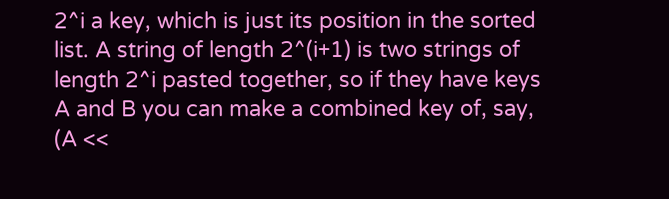2^i a key, which is just its position in the sorted list. A string of length 2^(i+1) is two strings of length 2^i pasted together, so if they have keys A and B you can make a combined key of, say, (A <<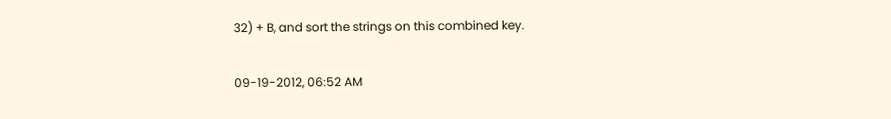32) + B, and sort the strings on this combined key.

09-19-2012, 06:52 AM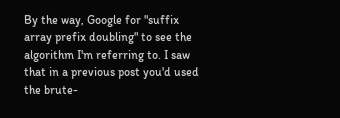By the way, Google for "suffix array prefix doubling" to see the algorithm I'm referring to. I saw that in a previous post you'd used the brute-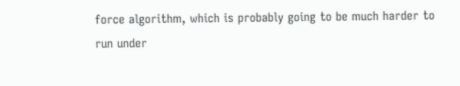force algorithm, which is probably going to be much harder to run under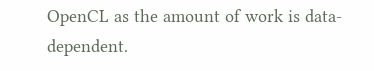OpenCL as the amount of work is data-dependent.